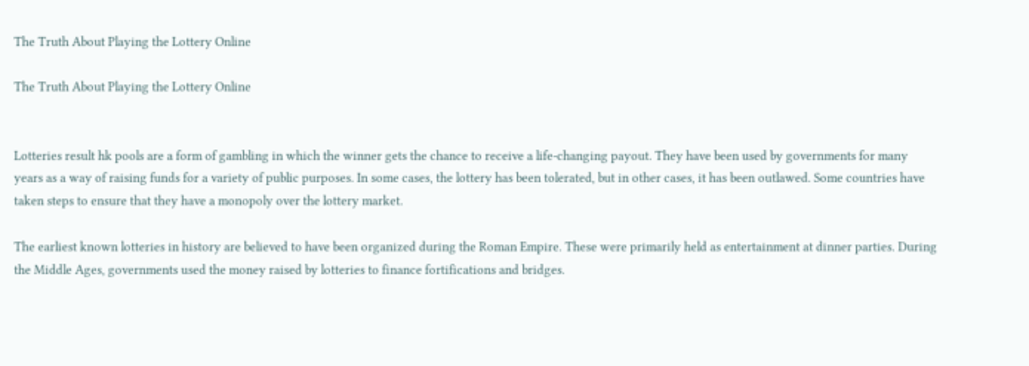The Truth About Playing the Lottery Online

The Truth About Playing the Lottery Online


Lotteries result hk pools are a form of gambling in which the winner gets the chance to receive a life-changing payout. They have been used by governments for many years as a way of raising funds for a variety of public purposes. In some cases, the lottery has been tolerated, but in other cases, it has been outlawed. Some countries have taken steps to ensure that they have a monopoly over the lottery market.

The earliest known lotteries in history are believed to have been organized during the Roman Empire. These were primarily held as entertainment at dinner parties. During the Middle Ages, governments used the money raised by lotteries to finance fortifications and bridges.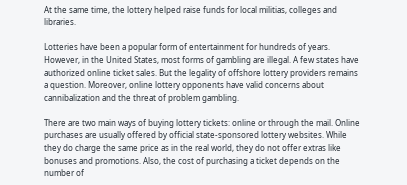At the same time, the lottery helped raise funds for local militias, colleges and libraries.

Lotteries have been a popular form of entertainment for hundreds of years. However, in the United States, most forms of gambling are illegal. A few states have authorized online ticket sales. But the legality of offshore lottery providers remains a question. Moreover, online lottery opponents have valid concerns about cannibalization and the threat of problem gambling.

There are two main ways of buying lottery tickets: online or through the mail. Online purchases are usually offered by official state-sponsored lottery websites. While they do charge the same price as in the real world, they do not offer extras like bonuses and promotions. Also, the cost of purchasing a ticket depends on the number of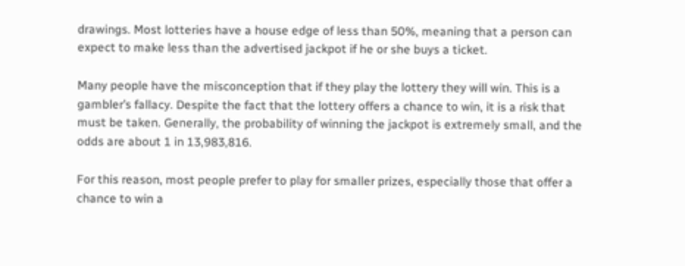drawings. Most lotteries have a house edge of less than 50%, meaning that a person can expect to make less than the advertised jackpot if he or she buys a ticket.

Many people have the misconception that if they play the lottery they will win. This is a gambler’s fallacy. Despite the fact that the lottery offers a chance to win, it is a risk that must be taken. Generally, the probability of winning the jackpot is extremely small, and the odds are about 1 in 13,983,816.

For this reason, most people prefer to play for smaller prizes, especially those that offer a chance to win a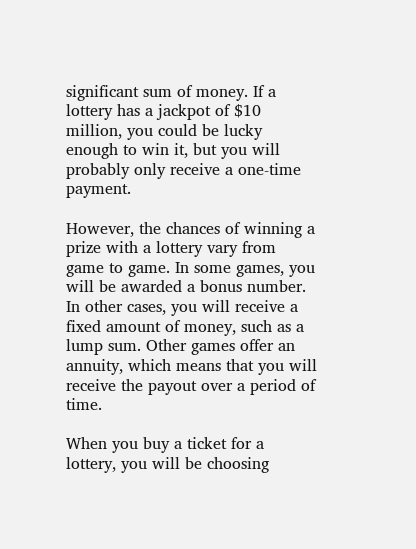significant sum of money. If a lottery has a jackpot of $10 million, you could be lucky enough to win it, but you will probably only receive a one-time payment.

However, the chances of winning a prize with a lottery vary from game to game. In some games, you will be awarded a bonus number. In other cases, you will receive a fixed amount of money, such as a lump sum. Other games offer an annuity, which means that you will receive the payout over a period of time.

When you buy a ticket for a lottery, you will be choosing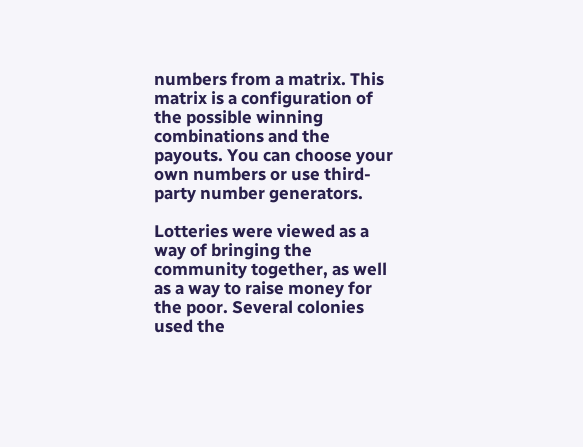numbers from a matrix. This matrix is a configuration of the possible winning combinations and the payouts. You can choose your own numbers or use third-party number generators.

Lotteries were viewed as a way of bringing the community together, as well as a way to raise money for the poor. Several colonies used the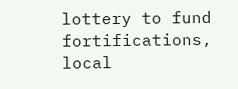lottery to fund fortifications, local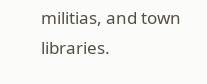militias, and town libraries.